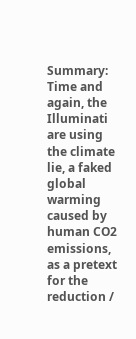Summary: Time and again, the Illuminati are using the climate lie, a faked global warming caused by human CO2 emissions, as a pretext for the reduction /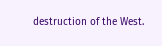destruction of the West.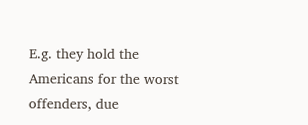E.g. they hold the Americans for the worst offenders, due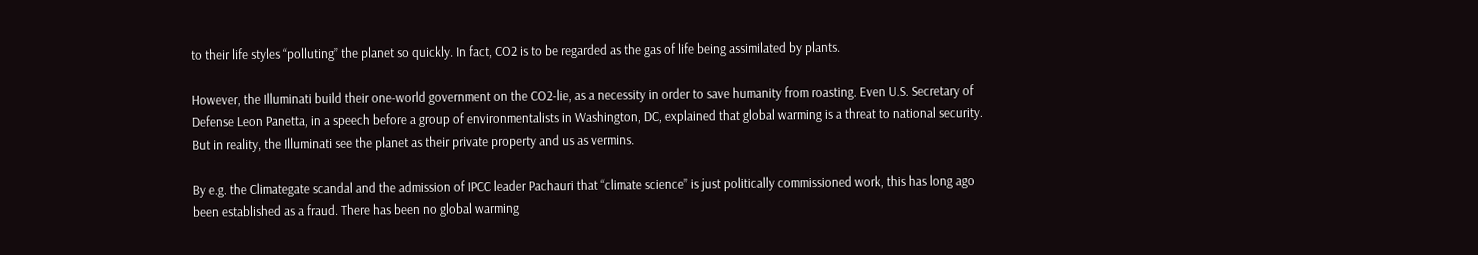to their life styles “polluting” the planet so quickly. In fact, CO2 is to be regarded as the gas of life being assimilated by plants.

However, the Illuminati build their one-world government on the CO2-lie, as a necessity in order to save humanity from roasting. Even U.S. Secretary of Defense Leon Panetta, in a speech before a group of environmentalists in Washington, DC, explained that global warming is a threat to national security. But in reality, the Illuminati see the planet as their private property and us as vermins.

By e.g. the Climategate scandal and the admission of IPCC leader Pachauri that “climate science” is just politically commissioned work, this has long ago been established as a fraud. There has been no global warming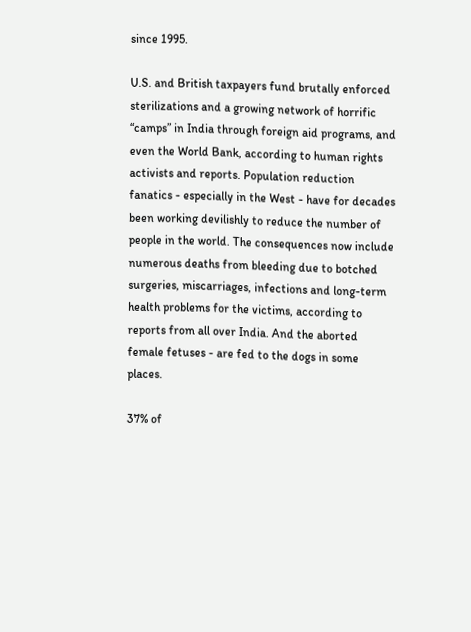since 1995.

U.S. and British taxpayers fund brutally enforced sterilizations and a growing network of horrific “camps” in India through foreign aid programs, and even the World Bank, according to human rights activists and reports. Population reduction fanatics - especially in the West - have for decades been working devilishly to reduce the number of people in the world. The consequences now include numerous deaths from bleeding due to botched surgeries, miscarriages, infections and long-term health problems for the victims, according to reports from all over India. And the aborted female fetuses - are fed to the dogs in some places.

37% of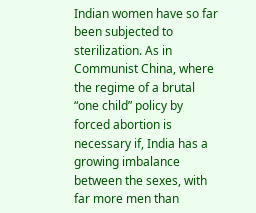Indian women have so far been subjected to sterilization. As in Communist China, where the regime of a brutal “one child” policy by forced abortion is necessary if, India has a growing imbalance between the sexes, with far more men than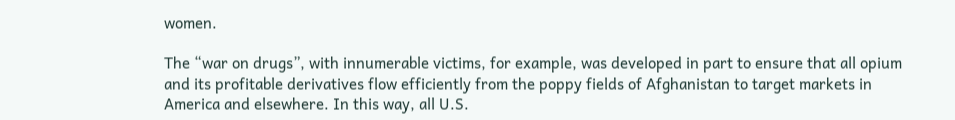women.

The “war on drugs”, with innumerable victims, for example, was developed in part to ensure that all opium and its profitable derivatives flow efficiently from the poppy fields of Afghanistan to target markets in America and elsewhere. In this way, all U.S.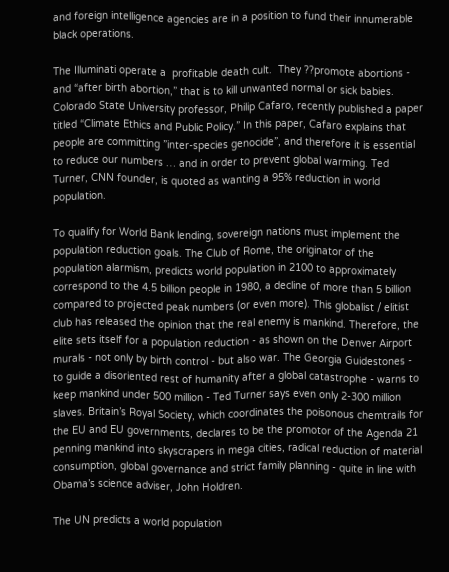and foreign intelligence agencies are in a position to fund their innumerable black operations.

The Illuminati operate a  profitable death cult.  They ??promote abortions - and “after birth abortion,” that is to kill unwanted normal or sick babies. Colorado State University professor, Philip Cafaro, recently published a paper titled “Climate Ethics and Public Policy.” In this paper, Cafaro explains that people are committing ”inter-species genocide”, and therefore it is essential to reduce our numbers … and in order to prevent global warming. Ted Turner, CNN founder, is quoted as wanting a 95% reduction in world population.

To qualify for World Bank lending, sovereign nations must implement the population reduction goals. The Club of Rome, the originator of the population alarmism, predicts world population in 2100 to approximately correspond to the 4.5 billion people in 1980, a decline of more than 5 billion compared to projected peak numbers (or even more). This globalist / elitist club has released the opinion that the real enemy is mankind. Therefore, the elite sets itself for a population reduction - as shown on the Denver Airport murals - not only by birth control - but also war. The Georgia Guidestones - to guide a disoriented rest of humanity after a global catastrophe - warns to keep mankind under 500 million - Ted Turner says even only 2-300 million slaves. Britain’s Royal Society, which coordinates the poisonous chemtrails for the EU and EU governments, declares to be the promotor of the Agenda 21 penning mankind into skyscrapers in mega cities, radical reduction of material consumption, global governance and strict family planning - quite in line with Obama’s science adviser, John Holdren.

The UN predicts a world population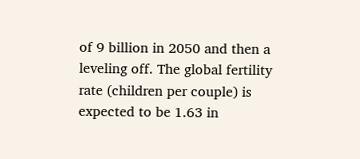of 9 billion in 2050 and then a leveling off. The global fertility rate (children per couple) is expected to be 1.63 in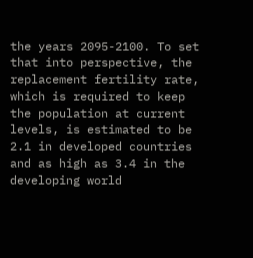the years 2095-2100. To set that into perspective, the replacement fertility rate, which is required to keep the population at current levels, is estimated to be 2.1 in developed countries and as high as 3.4 in the developing world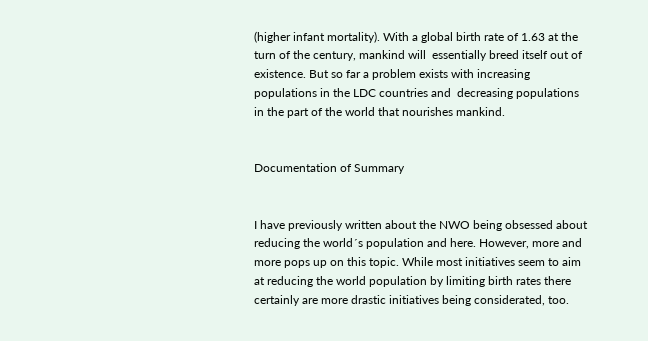(higher infant mortality). With a global birth rate of 1.63 at the turn of the century, mankind will  essentially breed itself out of existence. But so far a problem exists with increasing populations in the LDC countries and  decreasing populations in the part of the world that nourishes mankind.


Documentation of Summary


I have previously written about the NWO being obsessed about reducing the world´s population and here. However, more and more pops up on this topic. While most initiatives seem to aim at reducing the world population by limiting birth rates there certainly are more drastic initiatives being considerated, too.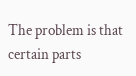The problem is that certain parts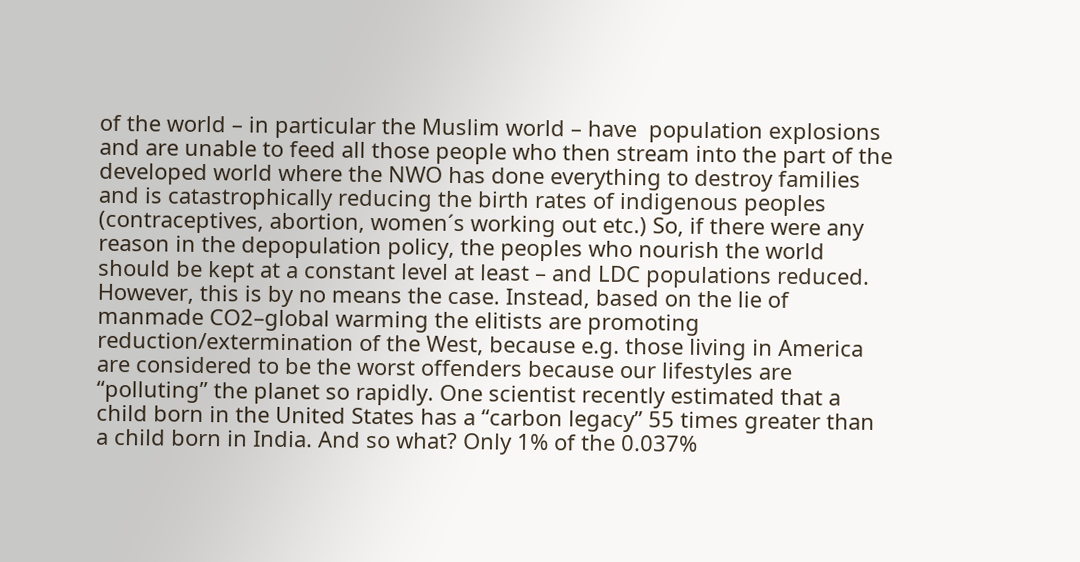of the world – in particular the Muslim world – have  population explosions and are unable to feed all those people who then stream into the part of the developed world where the NWO has done everything to destroy families and is catastrophically reducing the birth rates of indigenous peoples (contraceptives, abortion, women´s working out etc.) So, if there were any reason in the depopulation policy, the peoples who nourish the world should be kept at a constant level at least – and LDC populations reduced. However, this is by no means the case. Instead, based on the lie of manmade CO2–global warming the elitists are promoting reduction/extermination of the West, because e.g. those living in America are considered to be the worst offenders because our lifestyles are “polluting” the planet so rapidly. One scientist recently estimated that a child born in the United States has a “carbon legacy” 55 times greater than a child born in India. And so what? Only 1% of the 0.037%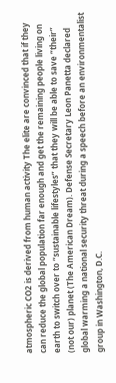atmospheric CO2 is derived from human activity The elite are convinced that if they can reduce the global population far enough and get the remaining people living on earth to switch over to “sustainable lifestyles” that they will be able to save “their” (not our) planet (The American Dream). Defense Secretary Leon Panetta declared global warming a national security threat during a speech before an environmentalist group in Washington, D.C.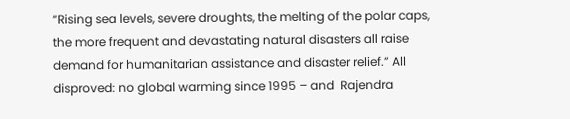“Rising sea levels, severe droughts, the melting of the polar caps, the more frequent and devastating natural disasters all raise demand for humanitarian assistance and disaster relief.” All disproved: no global warming since 1995 – and  Rajendra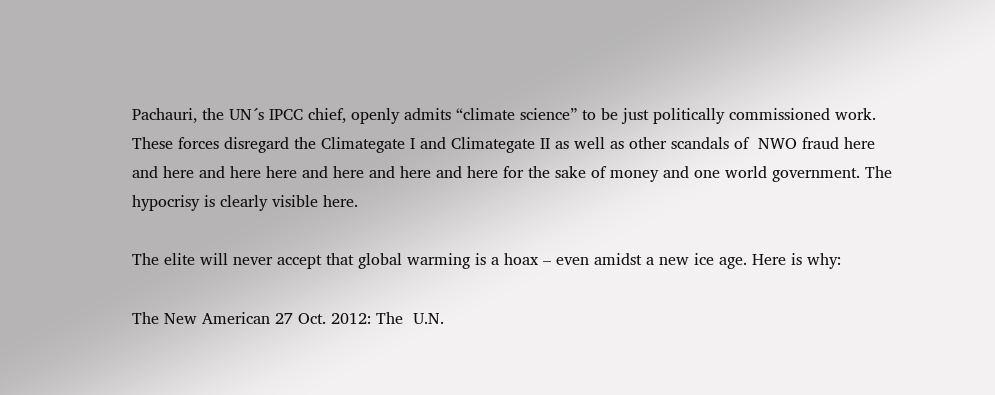Pachauri, the UN´s IPCC chief, openly admits “climate science” to be just politically commissioned work. These forces disregard the Climategate I and Climategate II as well as other scandals of  NWO fraud here and here and here here and here and here and here for the sake of money and one world government. The hypocrisy is clearly visible here.

The elite will never accept that global warming is a hoax – even amidst a new ice age. Here is why:

The New American 27 Oct. 2012: The  U.N.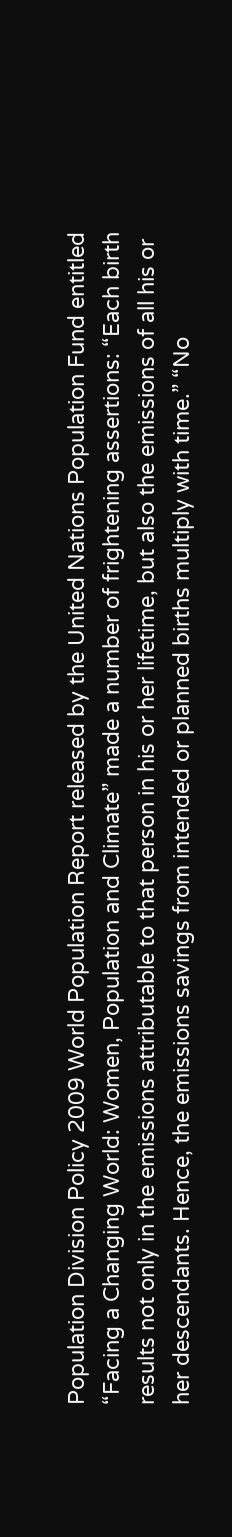Population Division Policy 2009 World Population Report released by the United Nations Population Fund entitled “Facing a Changing World: Women, Population and Climate” made a number of frightening assertions: “Each birth results not only in the emissions attributable to that person in his or her lifetime, but also the emissions of all his or her descendants. Hence, the emissions savings from intended or planned births multiply with time.” “No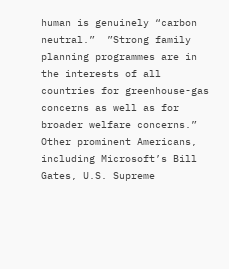human is genuinely “carbon neutral.”  ”Strong family planning programmes are in the interests of all countries for greenhouse-gas concerns as well as for broader welfare concerns.”
Other prominent Americans, including Microsoft’s Bill Gates, U.S. Supreme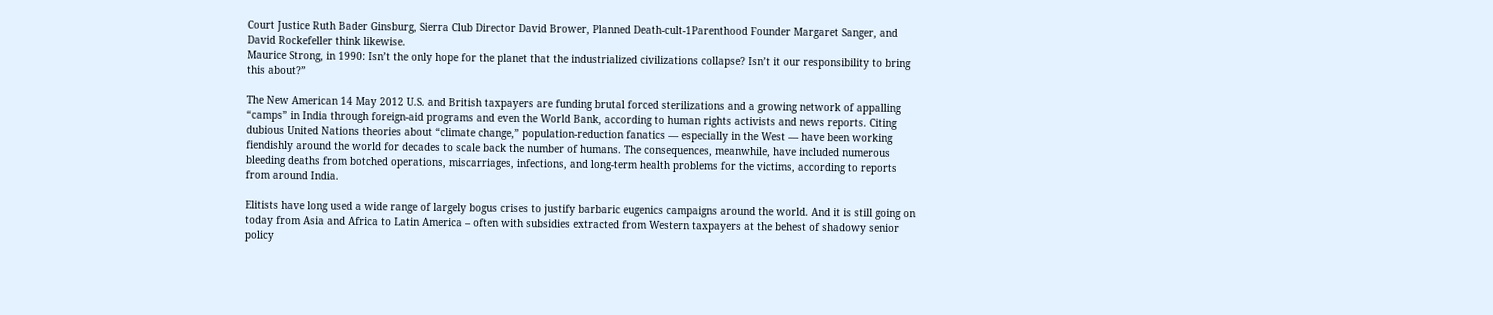Court Justice Ruth Bader Ginsburg, Sierra Club Director David Brower, Planned Death-cult-1Parenthood Founder Margaret Sanger, and David Rockefeller think likewise.
Maurice Strong, in 1990: Isn’t the only hope for the planet that the industrialized civilizations collapse? Isn’t it our responsibility to bring this about?”

The New American 14 May 2012 U.S. and British taxpayers are funding brutal forced sterilizations and a growing network of appalling “camps” in India through foreign-aid programs and even the World Bank, according to human rights activists and news reports. Citing dubious United Nations theories about “climate change,” population-reduction fanatics — especially in the West — have been working fiendishly around the world for decades to scale back the number of humans. The consequences, meanwhile, have included numerous bleeding deaths from botched operations, miscarriages, infections, and long-term health problems for the victims, according to reports from around India.

Elitists have long used a wide range of largely bogus crises to justify barbaric eugenics campaigns around the world. And it is still going on today from Asia and Africa to Latin America – often with subsidies extracted from Western taxpayers at the behest of shadowy senior policy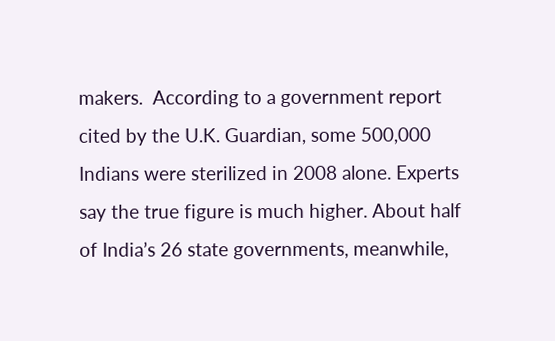makers.  According to a government report cited by the U.K. Guardian, some 500,000 Indians were sterilized in 2008 alone. Experts say the true figure is much higher. About half of India’s 26 state governments, meanwhile,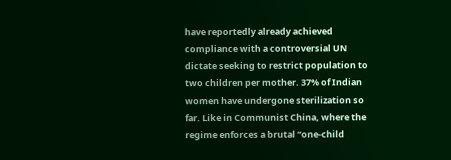have reportedly already achieved compliance with a controversial UN dictate seeking to restrict population to two children per mother. 37% of Indian women have undergone sterilization so far. Like in Communist China, where the regime enforces a brutal “one-child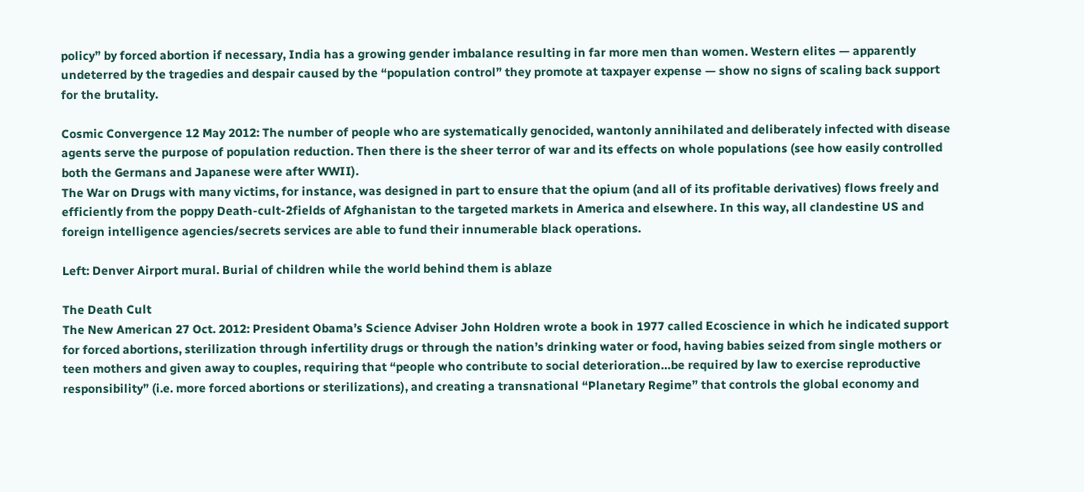policy” by forced abortion if necessary, India has a growing gender imbalance resulting in far more men than women. Western elites — apparently undeterred by the tragedies and despair caused by the “population control” they promote at taxpayer expense — show no signs of scaling back support for the brutality.

Cosmic Convergence 12 May 2012: The number of people who are systematically genocided, wantonly annihilated and deliberately infected with disease agents serve the purpose of population reduction. Then there is the sheer terror of war and its effects on whole populations (see how easily controlled both the Germans and Japanese were after WWII).
The War on Drugs with many victims, for instance, was designed in part to ensure that the opium (and all of its profitable derivatives) flows freely and efficiently from the poppy Death-cult-2fields of Afghanistan to the targeted markets in America and elsewhere. In this way, all clandestine US and foreign intelligence agencies/secrets services are able to fund their innumerable black operations.

Left: Denver Airport mural. Burial of children while the world behind them is ablaze

The Death Cult
The New American 27 Oct. 2012: President Obama’s Science Adviser John Holdren wrote a book in 1977 called Ecoscience in which he indicated support for forced abortions, sterilization through infertility drugs or through the nation’s drinking water or food, having babies seized from single mothers or teen mothers and given away to couples, requiring that “people who contribute to social deterioration…be required by law to exercise reproductive responsibility” (i.e. more forced abortions or sterilizations), and creating a transnational “Planetary Regime” that controls the global economy and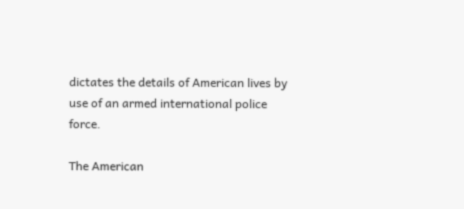dictates the details of American lives by use of an armed international police force.

The American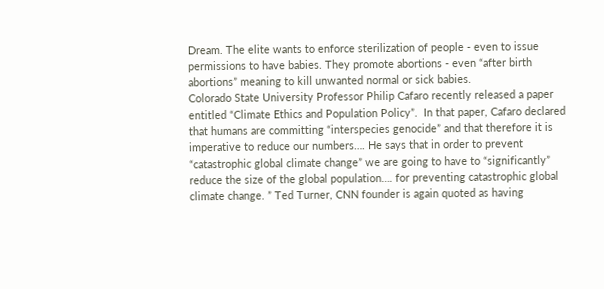Dream. The elite wants to enforce sterilization of people - even to issue permissions to have babies. They promote abortions - even “after birth abortions” meaning to kill unwanted normal or sick babies.
Colorado State University Professor Philip Cafaro recently released a paper entitled “Climate Ethics and Population Policy”.  In that paper, Cafaro declared that humans are committing “interspecies genocide” and that therefore it is imperative to reduce our numbers…. He says that in order to prevent “catastrophic global climate change” we are going to have to “significantly” reduce the size of the global population…. for preventing catastrophic global climate change. ” Ted Turner, CNN founder is again quoted as having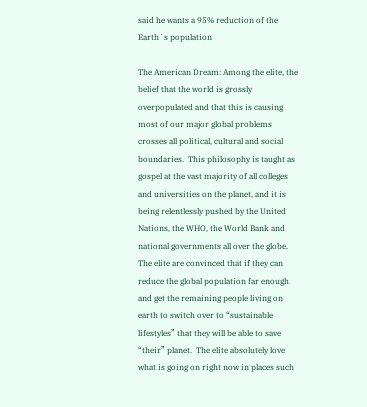said he wants a 95% reduction of the Earth´s population

The American Dream: Among the elite, the belief that the world is grossly overpopulated and that this is causing most of our major global problems crosses all political, cultural and social boundaries.  This philosophy is taught as gospel at the vast majority of all colleges and universities on the planet, and it is being relentlessly pushed by the United Nations, the WHO, the World Bank and national governments all over the globe. The elite are convinced that if they can reduce the global population far enough and get the remaining people living on earth to switch over to “sustainable lifestyles” that they will be able to save “their” planet.  The elite absolutely love what is going on right now in places such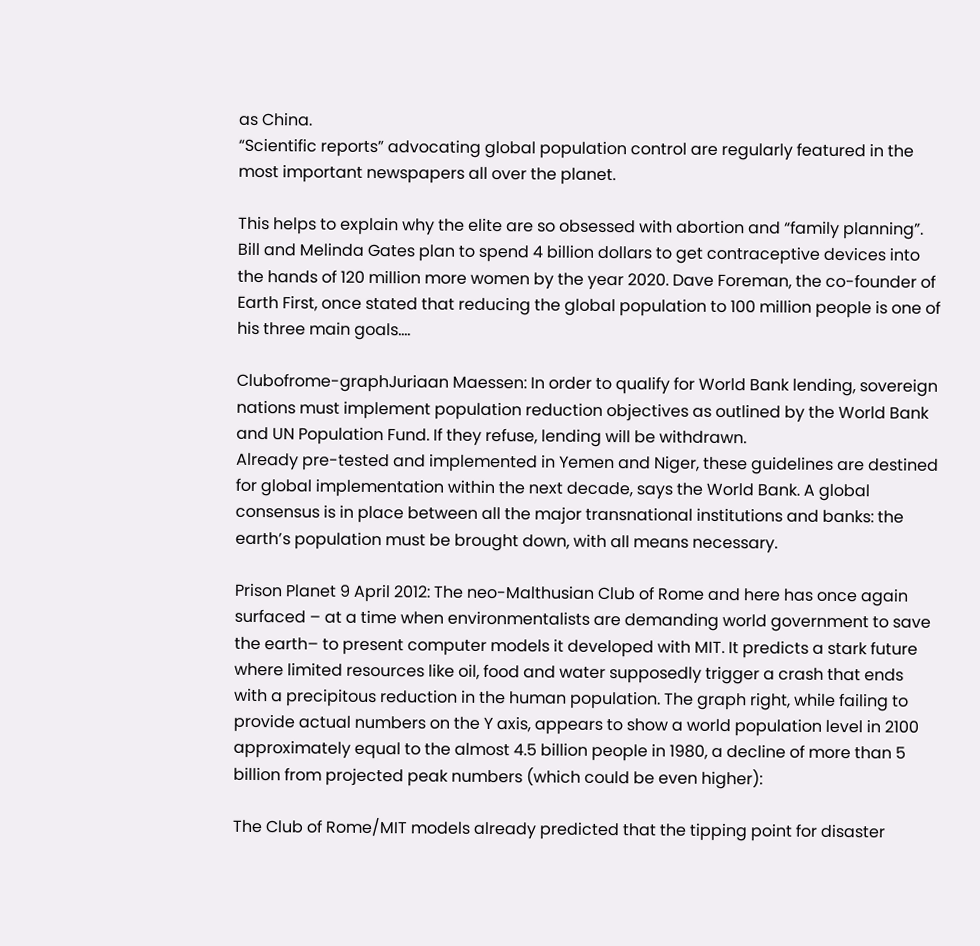as China.
“Scientific reports” advocating global population control are regularly featured in the most important newspapers all over the planet.

This helps to explain why the elite are so obsessed with abortion and “family planning”. Bill and Melinda Gates plan to spend 4 billion dollars to get contraceptive devices into the hands of 120 million more women by the year 2020. Dave Foreman, the co-founder of Earth First, once stated that reducing the global population to 100 million people is one of his three main goals….

Clubofrome-graphJuriaan Maessen: In order to qualify for World Bank lending, sovereign nations must implement population reduction objectives as outlined by the World Bank and UN Population Fund. If they refuse, lending will be withdrawn.
Already pre-tested and implemented in Yemen and Niger, these guidelines are destined for global implementation within the next decade, says the World Bank. A global consensus is in place between all the major transnational institutions and banks: the earth’s population must be brought down, with all means necessary.

Prison Planet 9 April 2012: The neo-Malthusian Club of Rome and here has once again surfaced – at a time when environmentalists are demanding world government to save the earth– to present computer models it developed with MIT. It predicts a stark future where limited resources like oil, food and water supposedly trigger a crash that ends with a precipitous reduction in the human population. The graph right, while failing to provide actual numbers on the Y axis, appears to show a world population level in 2100 approximately equal to the almost 4.5 billion people in 1980, a decline of more than 5 billion from projected peak numbers (which could be even higher):

The Club of Rome/MIT models already predicted that the tipping point for disaster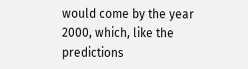would come by the year 2000, which, like the predictions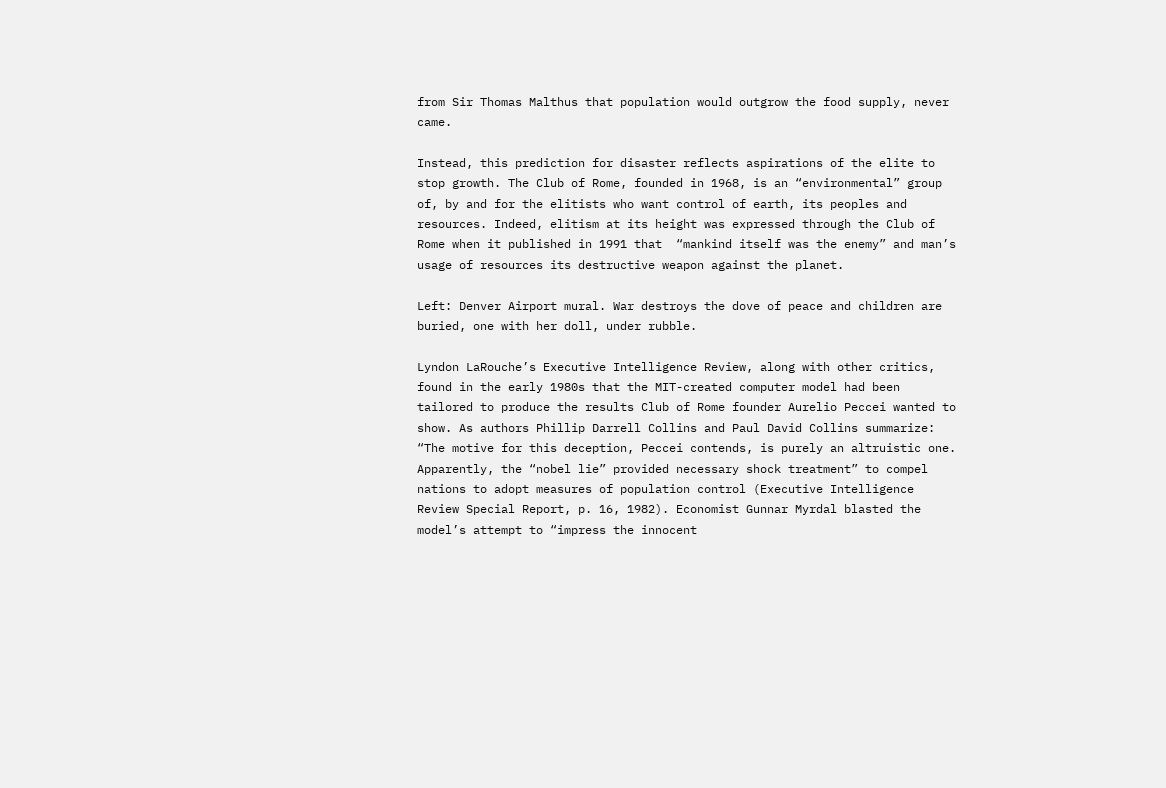from Sir Thomas Malthus that population would outgrow the food supply, never came.

Instead, this prediction for disaster reflects aspirations of the elite to stop growth. The Club of Rome, founded in 1968, is an “environmental” group of, by and for the elitists who want control of earth, its peoples and resources. Indeed, elitism at its height was expressed through the Club of Rome when it published in 1991 that  “mankind itself was the enemy” and man’s usage of resources its destructive weapon against the planet.

Left: Denver Airport mural. War destroys the dove of peace and children are buried, one with her doll, under rubble.

Lyndon LaRouche’s Executive Intelligence Review, along with other critics, found in the early 1980s that the MIT-created computer model had been tailored to produce the results Club of Rome founder Aurelio Peccei wanted to show. As authors Phillip Darrell Collins and Paul David Collins summarize: “The motive for this deception, Peccei contends, is purely an altruistic one. Apparently, the “nobel lie” provided necessary shock treatment” to compel nations to adopt measures of population control (Executive Intelligence Review Special Report, p. 16, 1982). Economist Gunnar Myrdal blasted the model’s attempt to “impress the innocent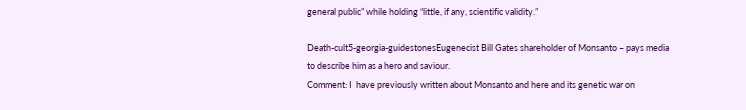general public” while holding “little, if any, scientific validity.”

Death-cult5-georgia-guidestonesEugenecist Bill Gates shareholder of Monsanto – pays media to describe him as a hero and saviour.
Comment: I  have previously written about Monsanto and here and its genetic war on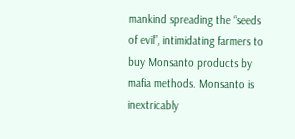mankind spreading the “seeds of evil”, intimidating farmers to buy Monsanto products by mafia methods. Monsanto is inextricably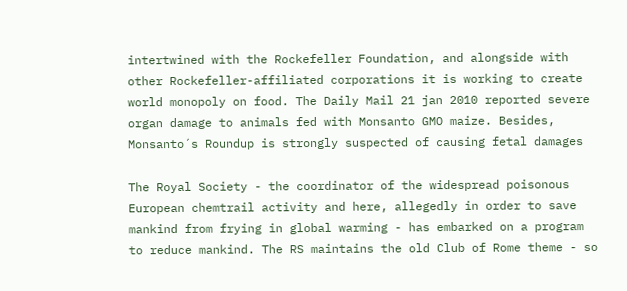intertwined with the Rockefeller Foundation, and alongside with other Rockefeller-affiliated corporations it is working to create world monopoly on food. The Daily Mail 21 jan 2010 reported severe organ damage to animals fed with Monsanto GMO maize. Besides, Monsanto´s Roundup is strongly suspected of causing fetal damages

The Royal Society - the coordinator of the widespread poisonous European chemtrail activity and here, allegedly in order to save mankind from frying in global warming - has embarked on a program to reduce mankind. The RS maintains the old Club of Rome theme - so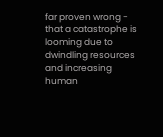far proven wrong - that a catastrophe is looming due to dwindling resources and increasing human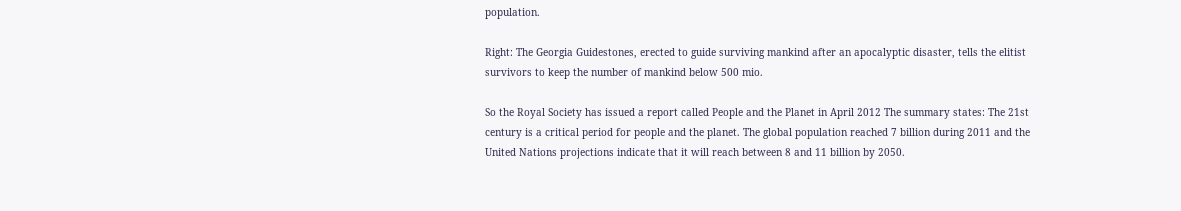population.

Right: The Georgia Guidestones, erected to guide surviving mankind after an apocalyptic disaster, tells the elitist survivors to keep the number of mankind below 500 mio.

So the Royal Society has issued a report called People and the Planet in April 2012 The summary states: The 21st century is a critical period for people and the planet. The global population reached 7 billion during 2011 and the United Nations projections indicate that it will reach between 8 and 11 billion by 2050.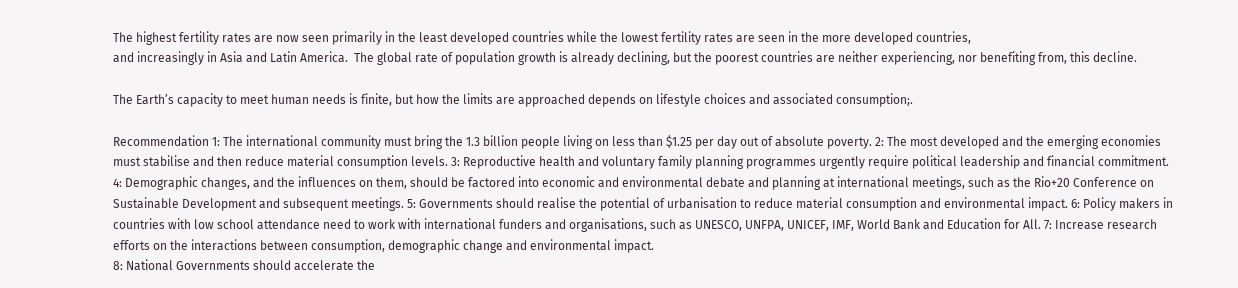The highest fertility rates are now seen primarily in the least developed countries while the lowest fertility rates are seen in the more developed countries,
and increasingly in Asia and Latin America.  The global rate of population growth is already declining, but the poorest countries are neither experiencing, nor benefiting from, this decline.

The Earth’s capacity to meet human needs is finite, but how the limits are approached depends on lifestyle choices and associated consumption;.

Recommendation 1: The international community must bring the 1.3 billion people living on less than $1.25 per day out of absolute poverty. 2: The most developed and the emerging economies must stabilise and then reduce material consumption levels. 3: Reproductive health and voluntary family planning programmes urgently require political leadership and financial commitment.
4: Demographic changes, and the influences on them, should be factored into economic and environmental debate and planning at international meetings, such as the Rio+20 Conference on Sustainable Development and subsequent meetings. 5: Governments should realise the potential of urbanisation to reduce material consumption and environmental impact. 6: Policy makers in countries with low school attendance need to work with international funders and organisations, such as UNESCO, UNFPA, UNICEF, IMF, World Bank and Education for All. 7: Increase research efforts on the interactions between consumption, demographic change and environmental impact.
8: National Governments should accelerate the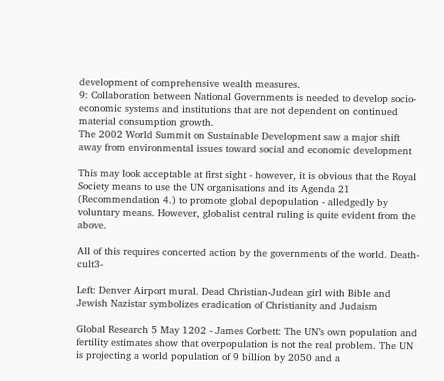development of comprehensive wealth measures.
9: Collaboration between National Governments is needed to develop socio-economic systems and institutions that are not dependent on continued material consumption growth.
The 2002 World Summit on Sustainable Development saw a major shift away from environmental issues toward social and economic development

This may look acceptable at first sight - however, it is obvious that the Royal Society means to use the UN organisations and its Agenda 21 (Recommendation 4.) to promote global depopulation - alledgedly by voluntary means. However, globalist central ruling is quite evident from the above.

All of this requires concerted action by the governments of the world. Death-cult3-

Left: Denver Airport mural. Dead Christian-Judean girl with Bible and Jewish Nazistar symbolizes eradication of Christianity and Judaism

Global Research 5 May 1202 - James Corbett: The UN’s own population and fertility estimates show that overpopulation is not the real problem. The UN is projecting a world population of 9 billion by 2050 and a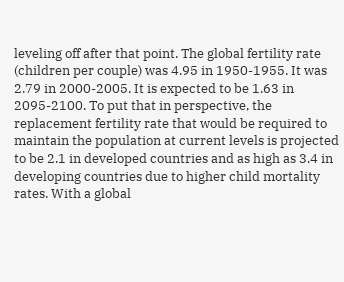leveling off after that point. The global fertility rate (children per couple) was 4.95 in 1950-1955. It was 2.79 in 2000-2005. It is expected to be 1.63 in 2095-2100. To put that in perspective, the replacement fertility rate that would be required to maintain the population at current levels is projected to be 2.1 in developed countries and as high as 3.4 in developing countries due to higher child mortality rates. With a global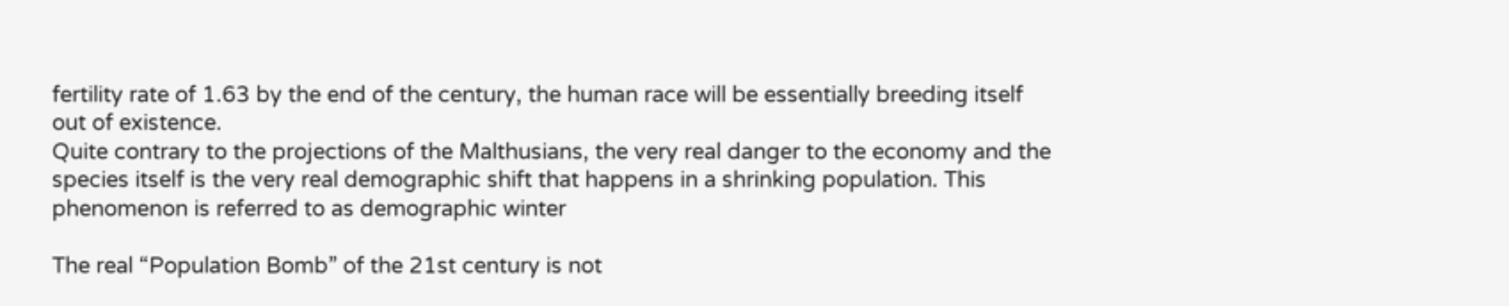fertility rate of 1.63 by the end of the century, the human race will be essentially breeding itself out of existence.
Quite contrary to the projections of the Malthusians, the very real danger to the economy and the species itself is the very real demographic shift that happens in a shrinking population. This phenomenon is referred to as demographic winter

The real “Population Bomb” of the 21st century is not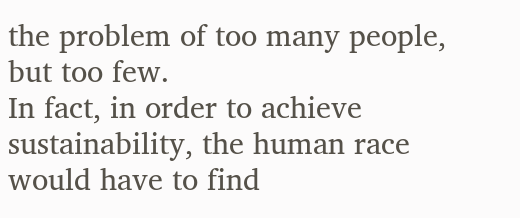the problem of too many people, but too few.
In fact, in order to achieve sustainability, the human race would have to find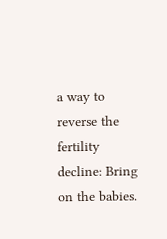a way to reverse the fertility decline: Bring on the babies.